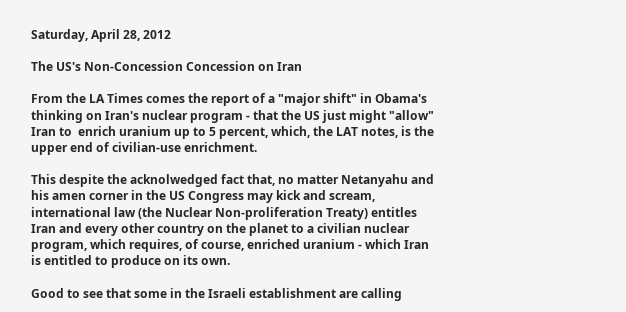Saturday, April 28, 2012

The US's Non-Concession Concession on Iran

From the LA Times comes the report of a "major shift" in Obama's thinking on Iran's nuclear program - that the US just might "allow" Iran to  enrich uranium up to 5 percent, which, the LAT notes, is the upper end of civilian-use enrichment.

This despite the acknolwedged fact that, no matter Netanyahu and his amen corner in the US Congress may kick and scream,  international law (the Nuclear Non-proliferation Treaty) entitles Iran and every other country on the planet to a civilian nuclear program, which requires, of course, enriched uranium - which Iran is entitled to produce on its own.

Good to see that some in the Israeli establishment are calling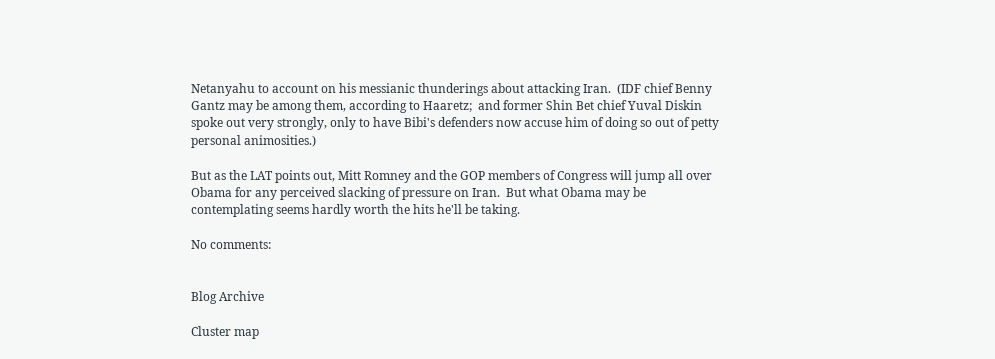Netanyahu to account on his messianic thunderings about attacking Iran.  (IDF chief Benny Gantz may be among them, according to Haaretz;  and former Shin Bet chief Yuval Diskin spoke out very strongly, only to have Bibi's defenders now accuse him of doing so out of petty personal animosities.)

But as the LAT points out, Mitt Romney and the GOP members of Congress will jump all over Obama for any perceived slacking of pressure on Iran.  But what Obama may be contemplating seems hardly worth the hits he'll be taking.

No comments:


Blog Archive

Cluster map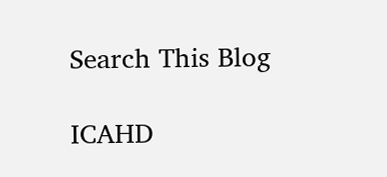Search This Blog

ICAHD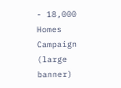- 18,000 Homes Campaign (large banner)